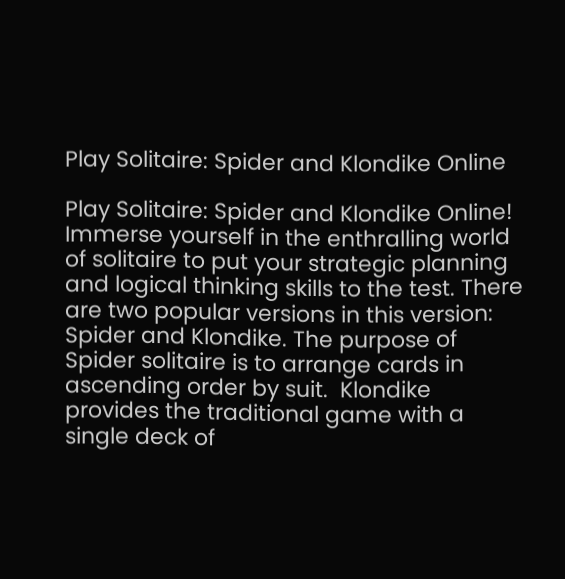Play Solitaire: Spider and Klondike Online

Play Solitaire: Spider and Klondike Online! Immerse yourself in the enthralling world of solitaire to put your strategic planning and logical thinking skills to the test. There are two popular versions in this version: Spider and Klondike. The purpose of Spider solitaire is to arrange cards in ascending order by suit.  Klondike provides the traditional game with a single deck of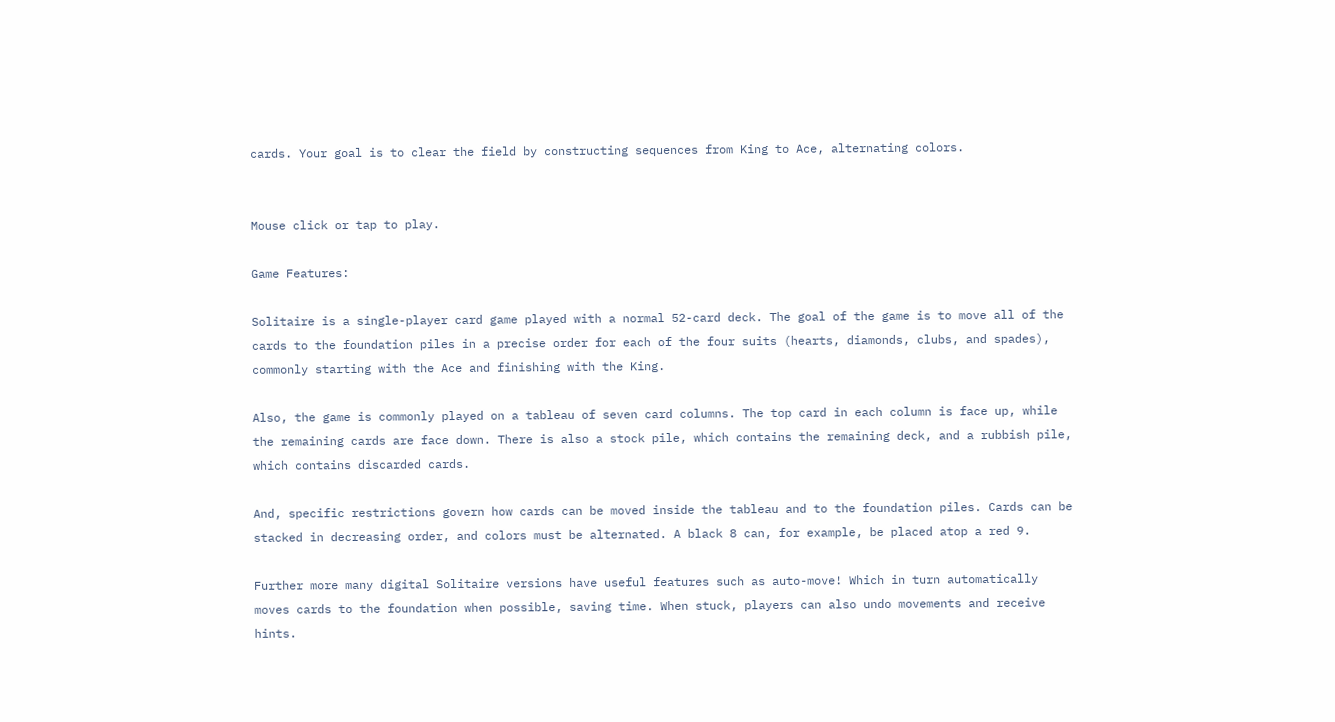cards. Your goal is to clear the field by constructing sequences from King to Ace, alternating colors.


Mouse click or tap to play.

Game Features:

Solitaire is a single-player card game played with a normal 52-card deck. The goal of the game is to move all of the cards to the foundation piles in a precise order for each of the four suits (hearts, diamonds, clubs, and spades), commonly starting with the Ace and finishing with the King.

Also, the game is commonly played on a tableau of seven card columns. The top card in each column is face up, while the remaining cards are face down. There is also a stock pile, which contains the remaining deck, and a rubbish pile, which contains discarded cards.

And, specific restrictions govern how cards can be moved inside the tableau and to the foundation piles. Cards can be stacked in decreasing order, and colors must be alternated. A black 8 can, for example, be placed atop a red 9.

Further more many digital Solitaire versions have useful features such as auto-move! Which in turn automatically moves cards to the foundation when possible, saving time. When stuck, players can also undo movements and receive hints.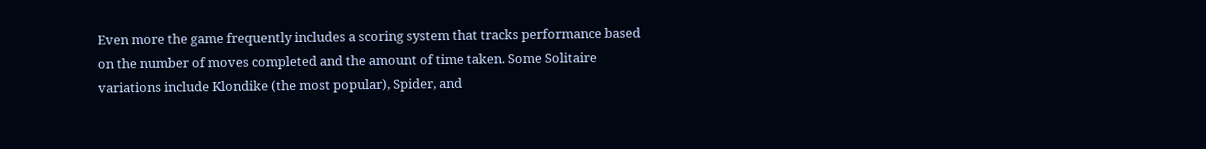Even more the game frequently includes a scoring system that tracks performance based on the number of moves completed and the amount of time taken. Some Solitaire variations include Klondike (the most popular), Spider, and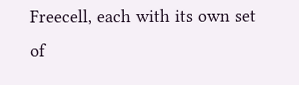Freecell, each with its own set of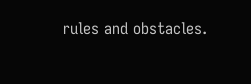rules and obstacles.